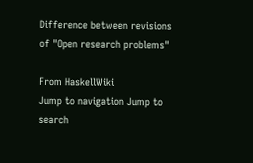Difference between revisions of "Open research problems"

From HaskellWiki
Jump to navigation Jump to search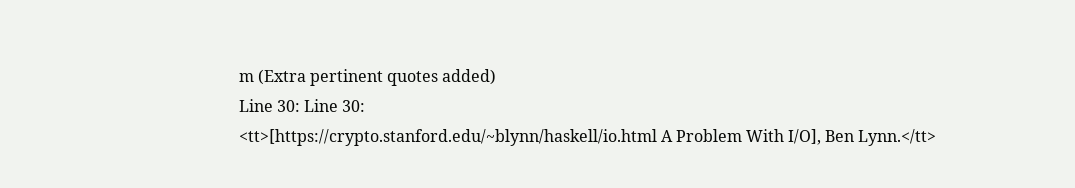m (Extra pertinent quotes added)
Line 30: Line 30:
<tt>[https://crypto.stanford.edu/~blynn/haskell/io.html A Problem With I/O], Ben Lynn.</tt>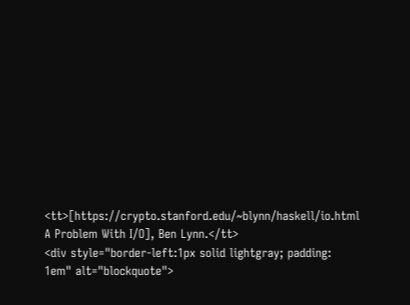<tt>[https://crypto.stanford.edu/~blynn/haskell/io.html A Problem With I/O], Ben Lynn.</tt>
<div style="border-left:1px solid lightgray; padding: 1em" alt="blockquote">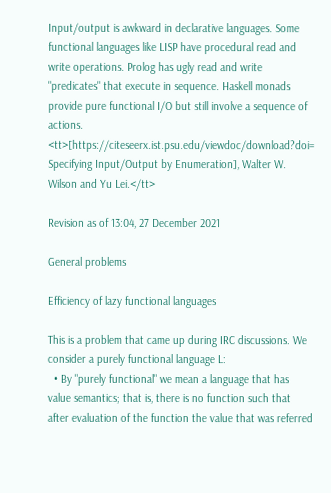Input/output is awkward in declarative languages. Some functional languages like LISP have procedural read and write operations. Prolog has ugly read and write "predicates" that execute in sequence. Haskell monads provide pure functional I/O but still involve a sequence of actions.
<tt>[https://citeseerx.ist.psu.edu/viewdoc/download?doi= Specifying Input/Output by Enumeration], Walter W. Wilson and Yu Lei.</tt>

Revision as of 13:04, 27 December 2021

General problems

Efficiency of lazy functional languages

This is a problem that came up during IRC discussions. We consider a purely functional language L:
  • By "purely functional" we mean a language that has value semantics; that is, there is no function such that after evaluation of the function the value that was referred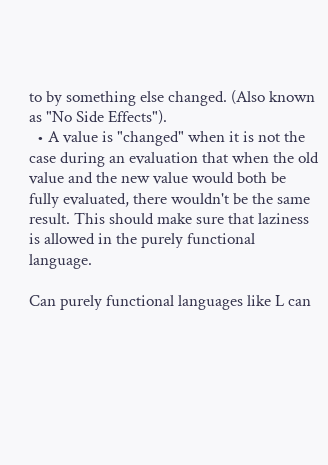to by something else changed. (Also known as "No Side Effects").
  • A value is "changed" when it is not the case during an evaluation that when the old value and the new value would both be fully evaluated, there wouldn't be the same result. This should make sure that laziness is allowed in the purely functional language.

Can purely functional languages like L can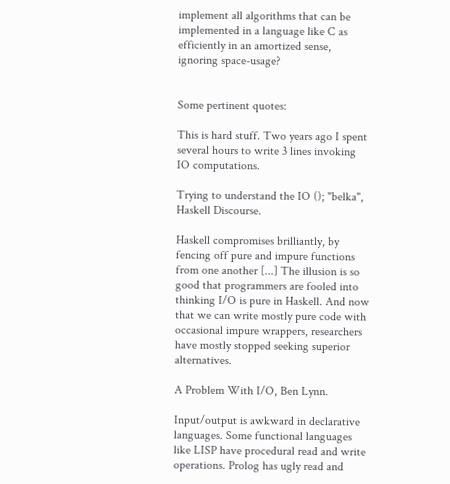implement all algorithms that can be implemented in a language like C as efficiently in an amortized sense, ignoring space-usage?


Some pertinent quotes:

This is hard stuff. Two years ago I spent several hours to write 3 lines invoking IO computations.

Trying to understand the IO (); "belka", Haskell Discourse.

Haskell compromises brilliantly, by fencing off pure and impure functions from one another [...] The illusion is so good that programmers are fooled into thinking I/O is pure in Haskell. And now that we can write mostly pure code with occasional impure wrappers, researchers have mostly stopped seeking superior alternatives.

A Problem With I/O, Ben Lynn.

Input/output is awkward in declarative languages. Some functional languages like LISP have procedural read and write operations. Prolog has ugly read and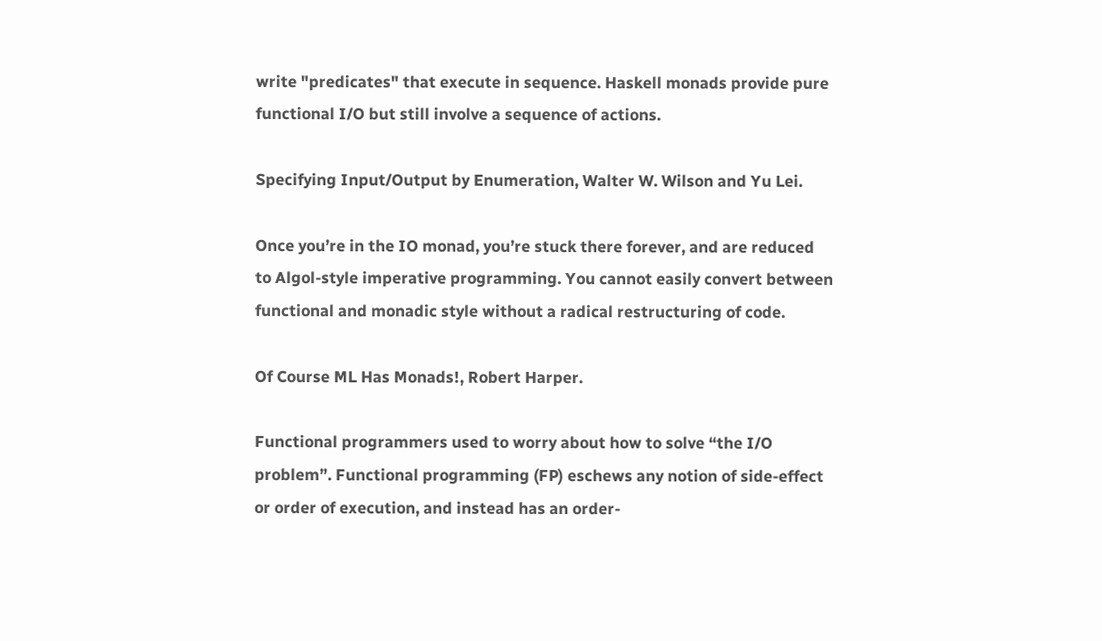write "predicates" that execute in sequence. Haskell monads provide pure functional I/O but still involve a sequence of actions.

Specifying Input/Output by Enumeration, Walter W. Wilson and Yu Lei.

Once you’re in the IO monad, you’re stuck there forever, and are reduced to Algol-style imperative programming. You cannot easily convert between functional and monadic style without a radical restructuring of code.

Of Course ML Has Monads!, Robert Harper.

Functional programmers used to worry about how to solve “the I/O problem”. Functional programming (FP) eschews any notion of side-effect or order of execution, and instead has an order-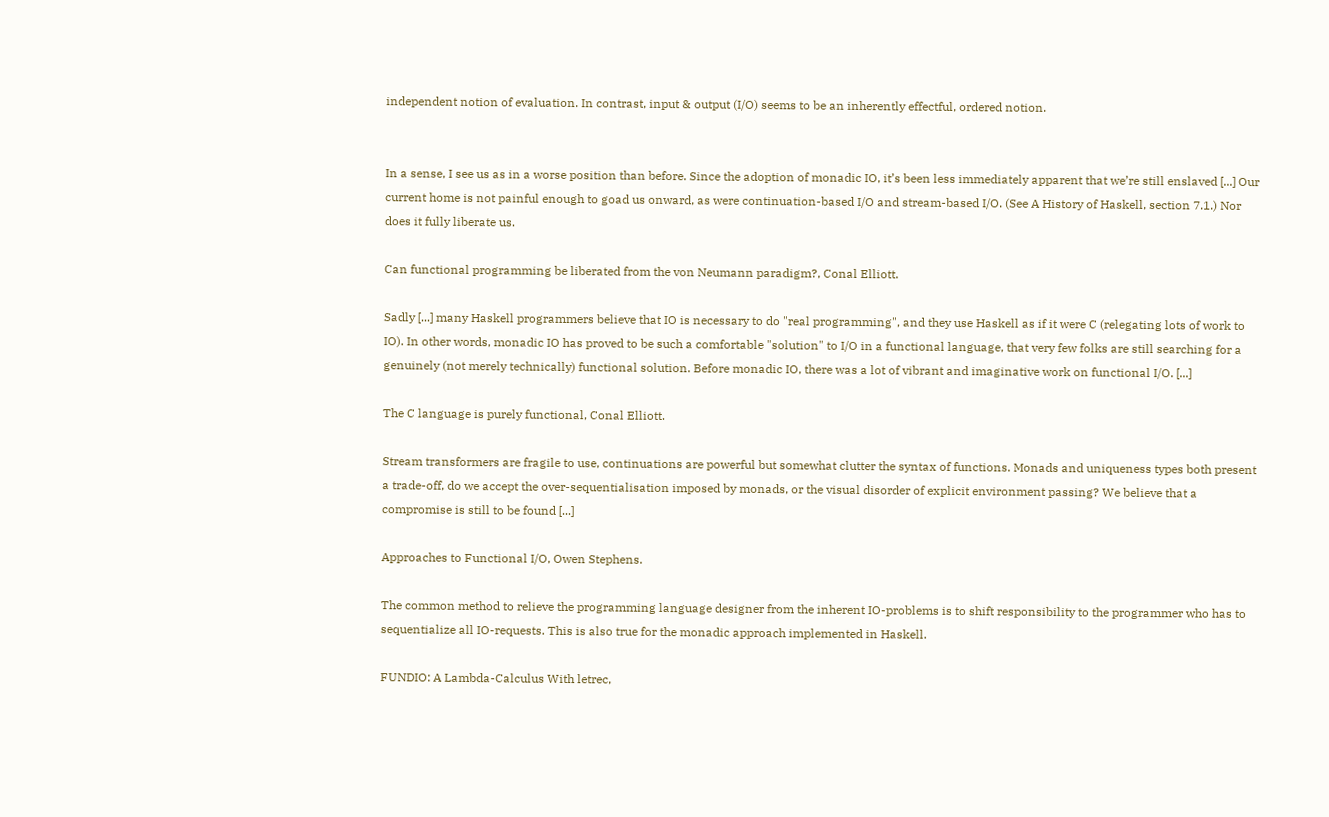independent notion of evaluation. In contrast, input & output (I/O) seems to be an inherently effectful, ordered notion.


In a sense, I see us as in a worse position than before. Since the adoption of monadic IO, it’s been less immediately apparent that we’re still enslaved [...] Our current home is not painful enough to goad us onward, as were continuation-based I/O and stream-based I/O. (See A History of Haskell, section 7.1.) Nor does it fully liberate us.

Can functional programming be liberated from the von Neumann paradigm?, Conal Elliott.

Sadly [...] many Haskell programmers believe that IO is necessary to do "real programming", and they use Haskell as if it were C (relegating lots of work to IO). In other words, monadic IO has proved to be such a comfortable "solution" to I/O in a functional language, that very few folks are still searching for a genuinely (not merely technically) functional solution. Before monadic IO, there was a lot of vibrant and imaginative work on functional I/O. [...]

The C language is purely functional, Conal Elliott.

Stream transformers are fragile to use, continuations are powerful but somewhat clutter the syntax of functions. Monads and uniqueness types both present a trade-off, do we accept the over-sequentialisation imposed by monads, or the visual disorder of explicit environment passing? We believe that a compromise is still to be found [...]

Approaches to Functional I/O, Owen Stephens.

The common method to relieve the programming language designer from the inherent IO-problems is to shift responsibility to the programmer who has to sequentialize all IO-requests. This is also true for the monadic approach implemented in Haskell.

FUNDIO: A Lambda-Calculus With letrec,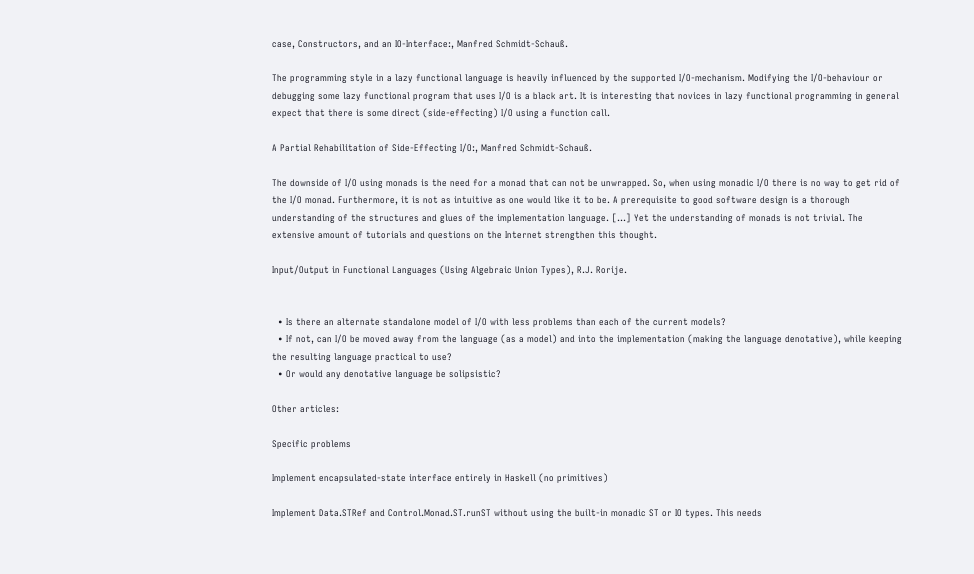case, Constructors, and an IO-Interface:, Manfred Schmidt-Schauß.

The programming style in a lazy functional language is heavily influenced by the supported I/O-mechanism. Modifying the I/O-behaviour or debugging some lazy functional program that uses I/O is a black art. It is interesting that novices in lazy functional programming in general expect that there is some direct (side-effecting) I/O using a function call.

A Partial Rehabilitation of Side-Effecting I/O:, Manfred Schmidt-Schauß.

The downside of I/O using monads is the need for a monad that can not be unwrapped. So, when using monadic I/O there is no way to get rid of the I/O monad. Furthermore, it is not as intuitive as one would like it to be. A prerequisite to good software design is a thorough understanding of the structures and glues of the implementation language. [...] Yet the understanding of monads is not trivial. The extensive amount of tutorials and questions on the Internet strengthen this thought.

Input/Output in Functional Languages (Using Algebraic Union Types), R.J. Rorije.


  • Is there an alternate standalone model of I/O with less problems than each of the current models?
  • If not, can I/O be moved away from the language (as a model) and into the implementation (making the language denotative), while keeping the resulting language practical to use?
  • Or would any denotative language be solipsistic?

Other articles:

Specific problems

Implement encapsulated-state interface entirely in Haskell (no primitives)

Implement Data.STRef and Control.Monad.ST.runST without using the built-in monadic ST or IO types. This needs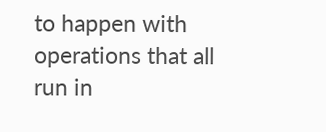to happen with operations that all run in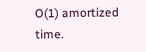O(1) amortized time.